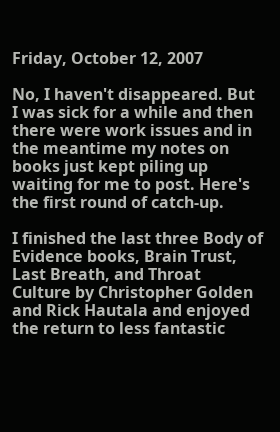Friday, October 12, 2007

No, I haven't disappeared. But I was sick for a while and then there were work issues and in the meantime my notes on books just kept piling up waiting for me to post. Here's the first round of catch-up.

I finished the last three Body of Evidence books, Brain Trust, Last Breath, and Throat Culture by Christopher Golden and Rick Hautala and enjoyed the return to less fantastic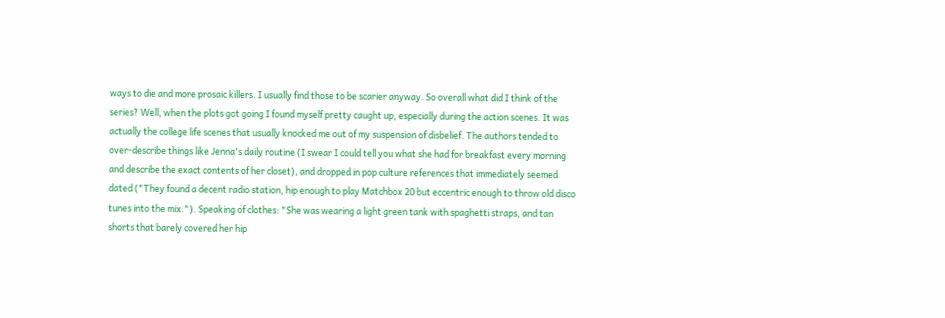ways to die and more prosaic killers. I usually find those to be scarier anyway. So overall what did I think of the series? Well, when the plots got going I found myself pretty caught up, especially during the action scenes. It was actually the college life scenes that usually knocked me out of my suspension of disbelief. The authors tended to over-describe things like Jenna's daily routine (I swear I could tell you what she had for breakfast every morning and describe the exact contents of her closet), and dropped in pop culture references that immediately seemed dated ("They found a decent radio station, hip enough to play Matchbox 20 but eccentric enough to throw old disco tunes into the mix."). Speaking of clothes: "She was wearing a light green tank with spaghetti straps, and tan shorts that barely covered her hip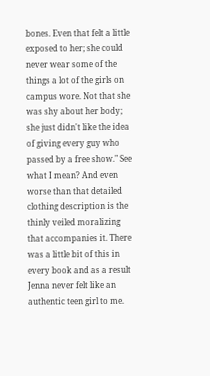bones. Even that felt a little exposed to her; she could never wear some of the things a lot of the girls on campus wore. Not that she was shy about her body; she just didn't like the idea of giving every guy who passed by a free show." See what I mean? And even worse than that detailed clothing description is the thinly veiled moralizing that accompanies it. There was a little bit of this in every book and as a result Jenna never felt like an authentic teen girl to me.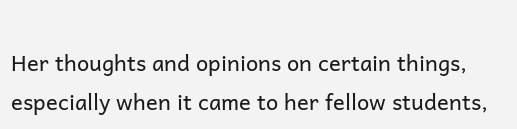Her thoughts and opinions on certain things, especially when it came to her fellow students,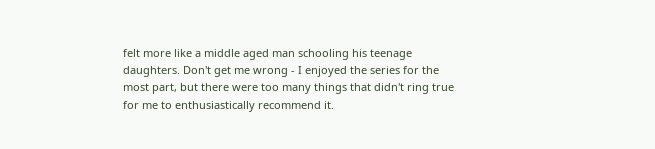felt more like a middle aged man schooling his teenage daughters. Don't get me wrong - I enjoyed the series for the most part, but there were too many things that didn't ring true for me to enthusiastically recommend it.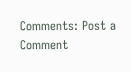Comments: Post a Comment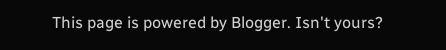This page is powered by Blogger. Isn't yours?